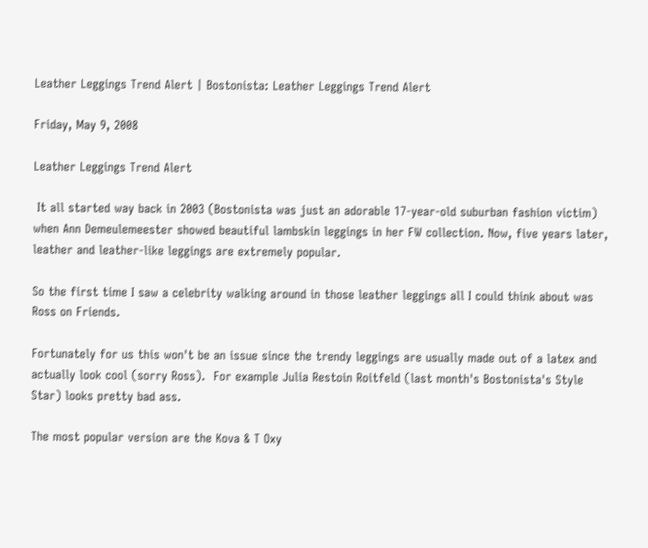Leather Leggings Trend Alert | Bostonista: Leather Leggings Trend Alert

Friday, May 9, 2008

Leather Leggings Trend Alert

 It all started way back in 2003 (Bostonista was just an adorable 17-year-old suburban fashion victim) when Ann Demeulemeester showed beautiful lambskin leggings in her FW collection. Now, five years later, leather and leather-like leggings are extremely popular.

So the first time I saw a celebrity walking around in those leather leggings all I could think about was Ross on Friends.

Fortunately for us this won't be an issue since the trendy leggings are usually made out of a latex and actually look cool (sorry Ross).  For example Julia Restoin Roitfeld (last month's Bostonista's Style Star) looks pretty bad ass.

The most popular version are the Kova & T Oxy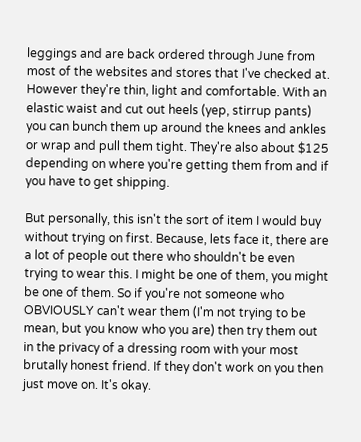leggings and are back ordered through June from most of the websites and stores that I've checked at. However they're thin, light and comfortable. With an elastic waist and cut out heels (yep, stirrup pants) you can bunch them up around the knees and ankles or wrap and pull them tight. They're also about $125 depending on where you're getting them from and if you have to get shipping.

But personally, this isn't the sort of item I would buy without trying on first. Because, lets face it, there are a lot of people out there who shouldn't be even trying to wear this. I might be one of them, you might be one of them. So if you're not someone who OBVIOUSLY can't wear them (I'm not trying to be mean, but you know who you are) then try them out in the privacy of a dressing room with your most brutally honest friend. If they don't work on you then just move on. It's okay.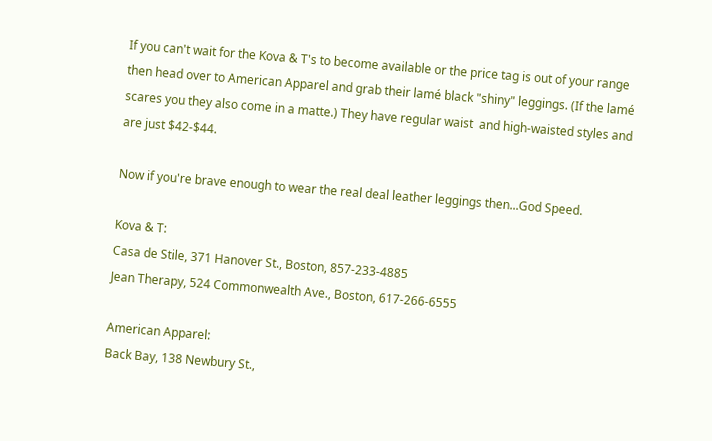If you can't wait for the Kova & T's to become available or the price tag is out of your range then head over to American Apparel and grab their lamé black "shiny" leggings. (If the lamé scares you they also come in a matte.) They have regular waist  and high-waisted styles and are just $42-$44.

Now if you're brave enough to wear the real deal leather leggings then...God Speed.

Kova & T:
Casa de Stile, 371 Hanover St., Boston, 857-233-4885
Jean Therapy, 524 Commonwealth Ave., Boston, 617-266-6555

American Apparel:
Back Bay, 138 Newbury St.,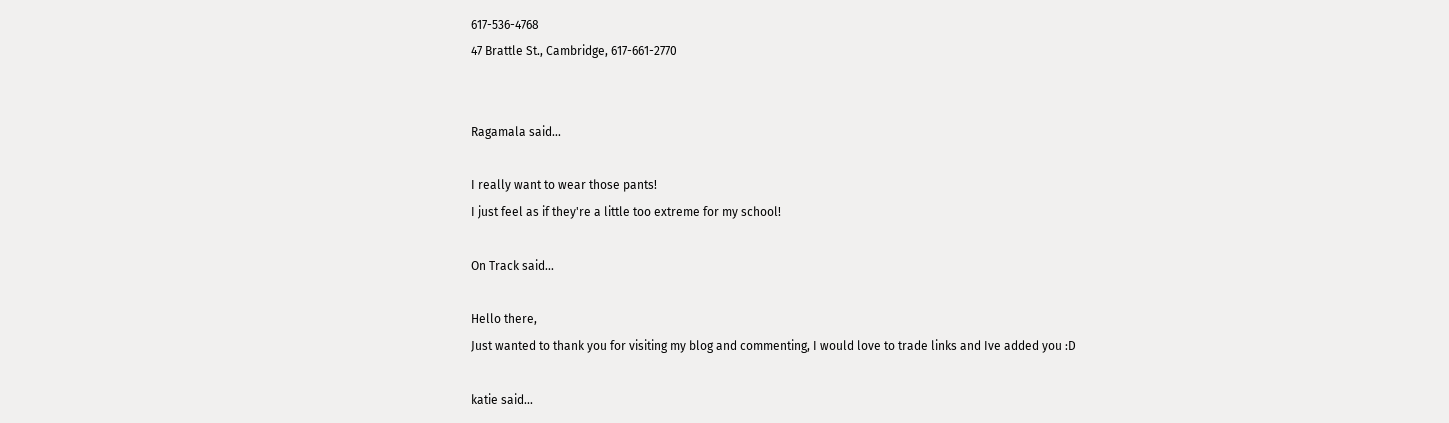617-536-4768
47 Brattle St., Cambridge, 617-661-2770


Ragamala said...

I really want to wear those pants!
I just feel as if they're a little too extreme for my school!

On Track said...

Hello there,
Just wanted to thank you for visiting my blog and commenting, I would love to trade links and Ive added you :D

katie said...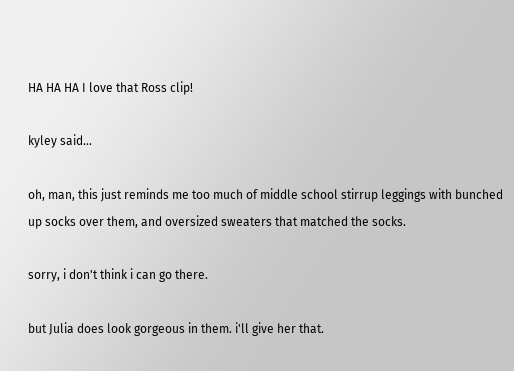HA HA HA I love that Ross clip!

kyley said...

oh, man, this just reminds me too much of middle school stirrup leggings with bunched up socks over them, and oversized sweaters that matched the socks.

sorry, i don't think i can go there.

but Julia does look gorgeous in them. i'll give her that.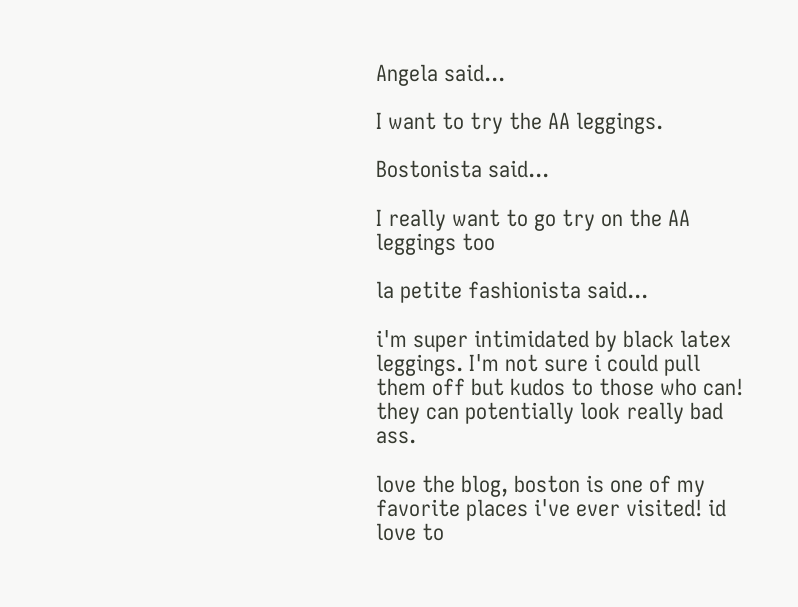Angela said...

I want to try the AA leggings.

Bostonista said...

I really want to go try on the AA leggings too

la petite fashionista said...

i'm super intimidated by black latex leggings. I'm not sure i could pull them off but kudos to those who can! they can potentially look really bad ass.

love the blog, boston is one of my favorite places i've ever visited! id love to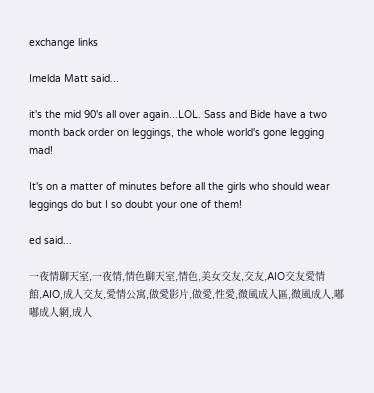exchange links

Imelda Matt said...

it's the mid 90's all over again...LOL. Sass and Bide have a two month back order on leggings, the whole world's gone legging mad!

It's on a matter of minutes before all the girls who should wear leggings do but I so doubt your one of them!

ed said...

一夜情聊天室,一夜情,情色聊天室,情色,美女交友,交友,AIO交友愛情館,AIO,成人交友,愛情公寓,做愛影片,做愛,性愛,微風成人區,微風成人,嘟嘟成人網,成人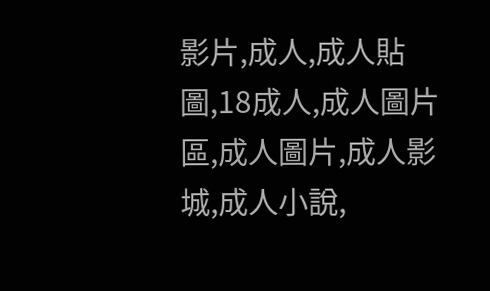影片,成人,成人貼圖,18成人,成人圖片區,成人圖片,成人影城,成人小說,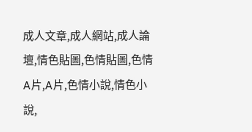成人文章,成人網站,成人論壇,情色貼圖,色情貼圖,色情A片,A片,色情小說,情色小說,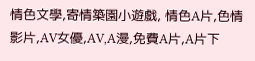情色文學,寄情築園小遊戲, 情色A片,色情影片,AV女優,AV,A漫,免費A片,A片下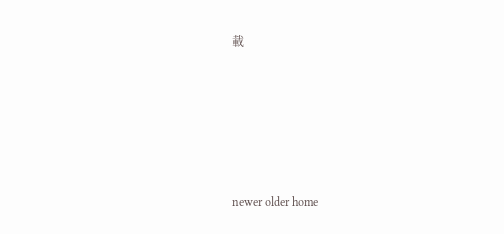載





newer older home